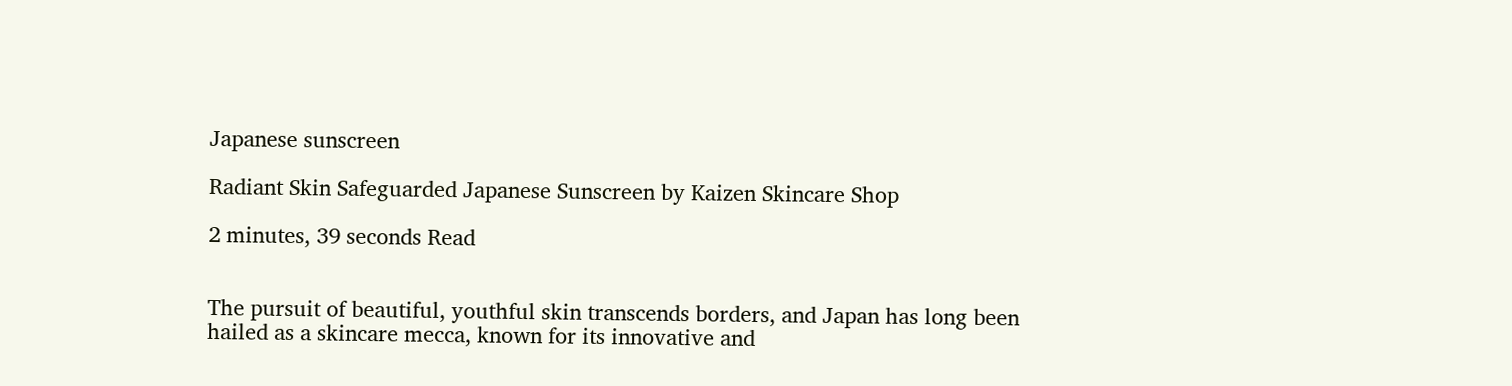Japanese sunscreen

Radiant Skin Safeguarded Japanese Sunscreen by Kaizen Skincare Shop

2 minutes, 39 seconds Read


The pursuit of beautiful, youthful skin transcends borders, and Japan has long been hailed as a skincare mecca, known for its innovative and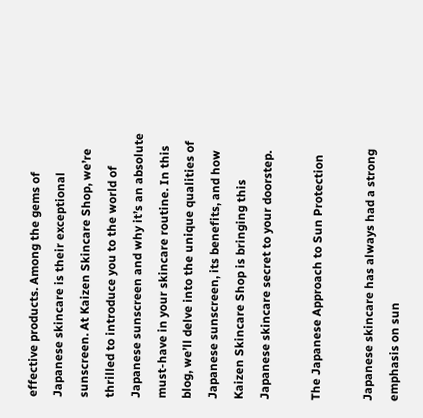effective products. Among the gems of Japanese skincare is their exceptional sunscreen. At Kaizen Skincare Shop, we’re thrilled to introduce you to the world of Japanese sunscreen and why it’s an absolute must-have in your skincare routine. In this blog, we’ll delve into the unique qualities of Japanese sunscreen, its benefits, and how Kaizen Skincare Shop is bringing this Japanese skincare secret to your doorstep.

The Japanese Approach to Sun Protection

Japanese skincare has always had a strong emphasis on sun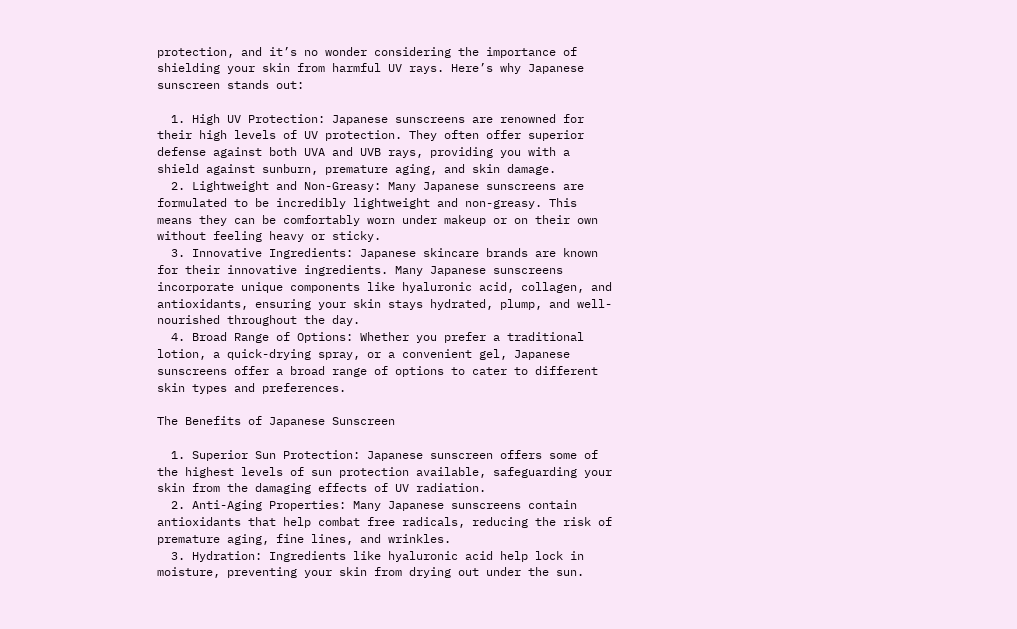protection, and it’s no wonder considering the importance of shielding your skin from harmful UV rays. Here’s why Japanese sunscreen stands out:

  1. High UV Protection: Japanese sunscreens are renowned for their high levels of UV protection. They often offer superior defense against both UVA and UVB rays, providing you with a shield against sunburn, premature aging, and skin damage.
  2. Lightweight and Non-Greasy: Many Japanese sunscreens are formulated to be incredibly lightweight and non-greasy. This means they can be comfortably worn under makeup or on their own without feeling heavy or sticky.
  3. Innovative Ingredients: Japanese skincare brands are known for their innovative ingredients. Many Japanese sunscreens incorporate unique components like hyaluronic acid, collagen, and antioxidants, ensuring your skin stays hydrated, plump, and well-nourished throughout the day.
  4. Broad Range of Options: Whether you prefer a traditional lotion, a quick-drying spray, or a convenient gel, Japanese sunscreens offer a broad range of options to cater to different skin types and preferences.

The Benefits of Japanese Sunscreen

  1. Superior Sun Protection: Japanese sunscreen offers some of the highest levels of sun protection available, safeguarding your skin from the damaging effects of UV radiation.
  2. Anti-Aging Properties: Many Japanese sunscreens contain antioxidants that help combat free radicals, reducing the risk of premature aging, fine lines, and wrinkles.
  3. Hydration: Ingredients like hyaluronic acid help lock in moisture, preventing your skin from drying out under the sun.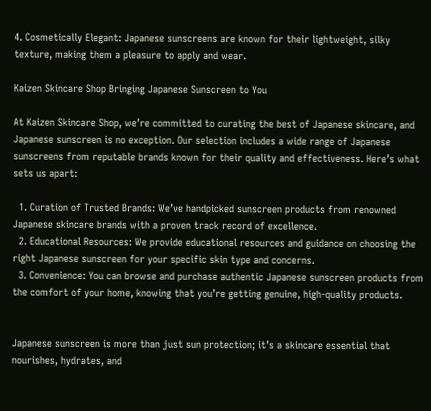4. Cosmetically Elegant: Japanese sunscreens are known for their lightweight, silky texture, making them a pleasure to apply and wear.

Kaizen Skincare Shop Bringing Japanese Sunscreen to You

At Kaizen Skincare Shop, we’re committed to curating the best of Japanese skincare, and Japanese sunscreen is no exception. Our selection includes a wide range of Japanese sunscreens from reputable brands known for their quality and effectiveness. Here’s what sets us apart:

  1. Curation of Trusted Brands: We’ve handpicked sunscreen products from renowned Japanese skincare brands with a proven track record of excellence.
  2. Educational Resources: We provide educational resources and guidance on choosing the right Japanese sunscreen for your specific skin type and concerns.
  3. Convenience: You can browse and purchase authentic Japanese sunscreen products from the comfort of your home, knowing that you’re getting genuine, high-quality products.


Japanese sunscreen is more than just sun protection; it’s a skincare essential that nourishes, hydrates, and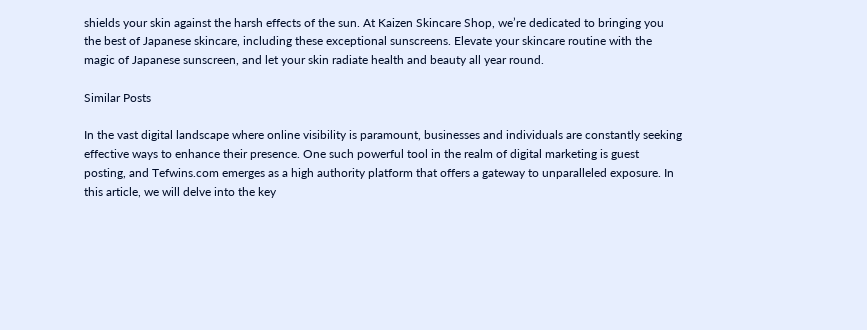shields your skin against the harsh effects of the sun. At Kaizen Skincare Shop, we’re dedicated to bringing you the best of Japanese skincare, including these exceptional sunscreens. Elevate your skincare routine with the magic of Japanese sunscreen, and let your skin radiate health and beauty all year round.

Similar Posts

In the vast digital landscape where online visibility is paramount, businesses and individuals are constantly seeking effective ways to enhance their presence. One such powerful tool in the realm of digital marketing is guest posting, and Tefwins.com emerges as a high authority platform that offers a gateway to unparalleled exposure. In this article, we will delve into the key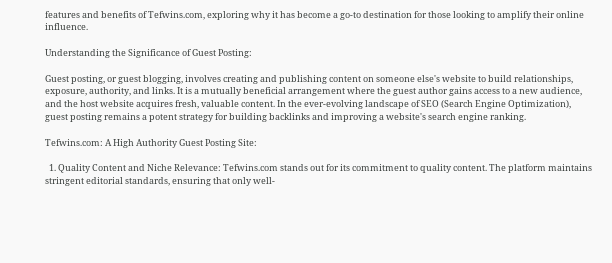features and benefits of Tefwins.com, exploring why it has become a go-to destination for those looking to amplify their online influence.

Understanding the Significance of Guest Posting:

Guest posting, or guest blogging, involves creating and publishing content on someone else's website to build relationships, exposure, authority, and links. It is a mutually beneficial arrangement where the guest author gains access to a new audience, and the host website acquires fresh, valuable content. In the ever-evolving landscape of SEO (Search Engine Optimization), guest posting remains a potent strategy for building backlinks and improving a website's search engine ranking.

Tefwins.com: A High Authority Guest Posting Site:

  1. Quality Content and Niche Relevance: Tefwins.com stands out for its commitment to quality content. The platform maintains stringent editorial standards, ensuring that only well-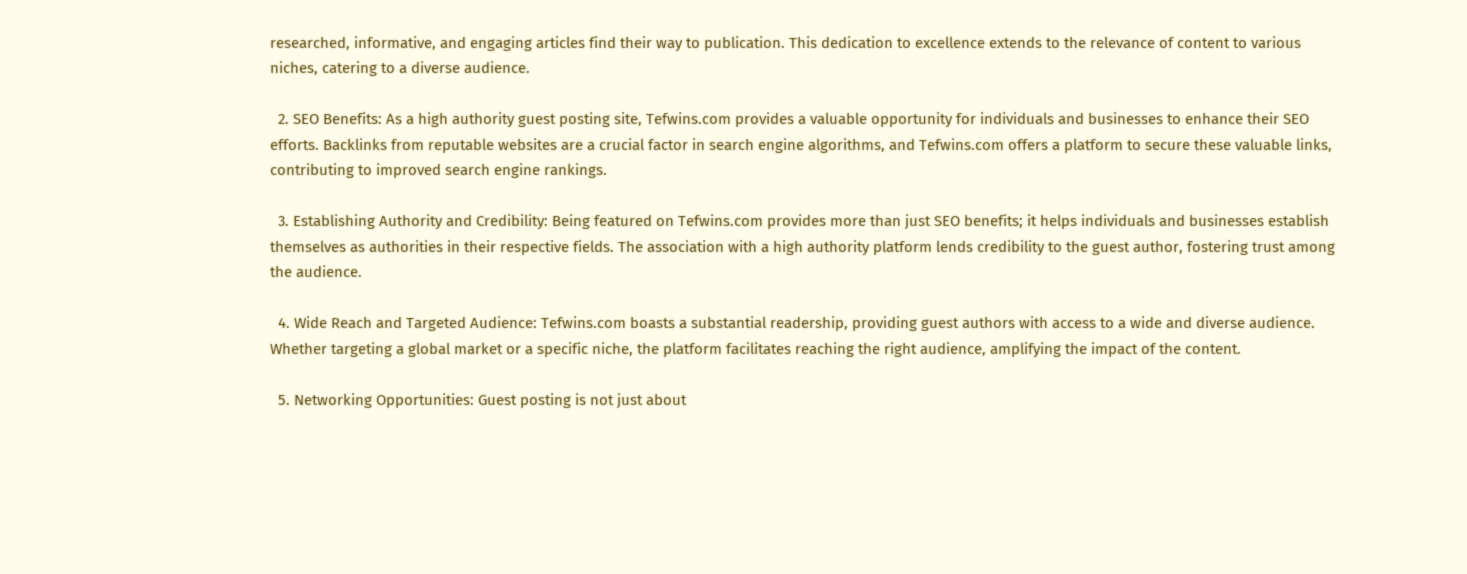researched, informative, and engaging articles find their way to publication. This dedication to excellence extends to the relevance of content to various niches, catering to a diverse audience.

  2. SEO Benefits: As a high authority guest posting site, Tefwins.com provides a valuable opportunity for individuals and businesses to enhance their SEO efforts. Backlinks from reputable websites are a crucial factor in search engine algorithms, and Tefwins.com offers a platform to secure these valuable links, contributing to improved search engine rankings.

  3. Establishing Authority and Credibility: Being featured on Tefwins.com provides more than just SEO benefits; it helps individuals and businesses establish themselves as authorities in their respective fields. The association with a high authority platform lends credibility to the guest author, fostering trust among the audience.

  4. Wide Reach and Targeted Audience: Tefwins.com boasts a substantial readership, providing guest authors with access to a wide and diverse audience. Whether targeting a global market or a specific niche, the platform facilitates reaching the right audience, amplifying the impact of the content.

  5. Networking Opportunities: Guest posting is not just about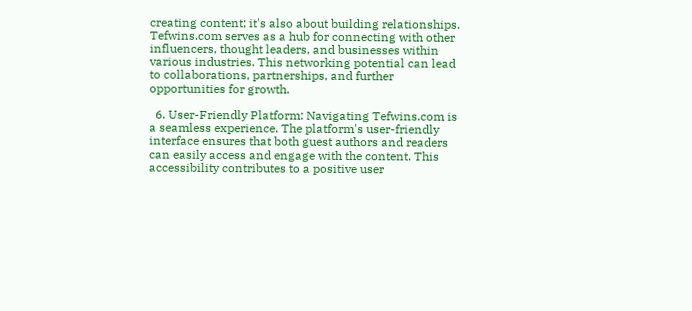creating content; it's also about building relationships. Tefwins.com serves as a hub for connecting with other influencers, thought leaders, and businesses within various industries. This networking potential can lead to collaborations, partnerships, and further opportunities for growth.

  6. User-Friendly Platform: Navigating Tefwins.com is a seamless experience. The platform's user-friendly interface ensures that both guest authors and readers can easily access and engage with the content. This accessibility contributes to a positive user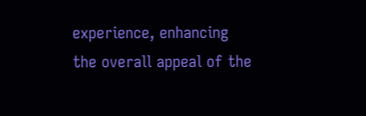experience, enhancing the overall appeal of the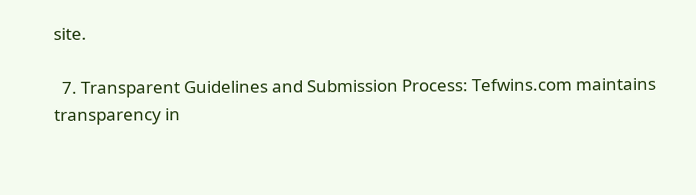site.

  7. Transparent Guidelines and Submission Process: Tefwins.com maintains transparency in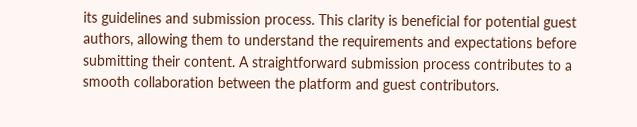its guidelines and submission process. This clarity is beneficial for potential guest authors, allowing them to understand the requirements and expectations before submitting their content. A straightforward submission process contributes to a smooth collaboration between the platform and guest contributors.